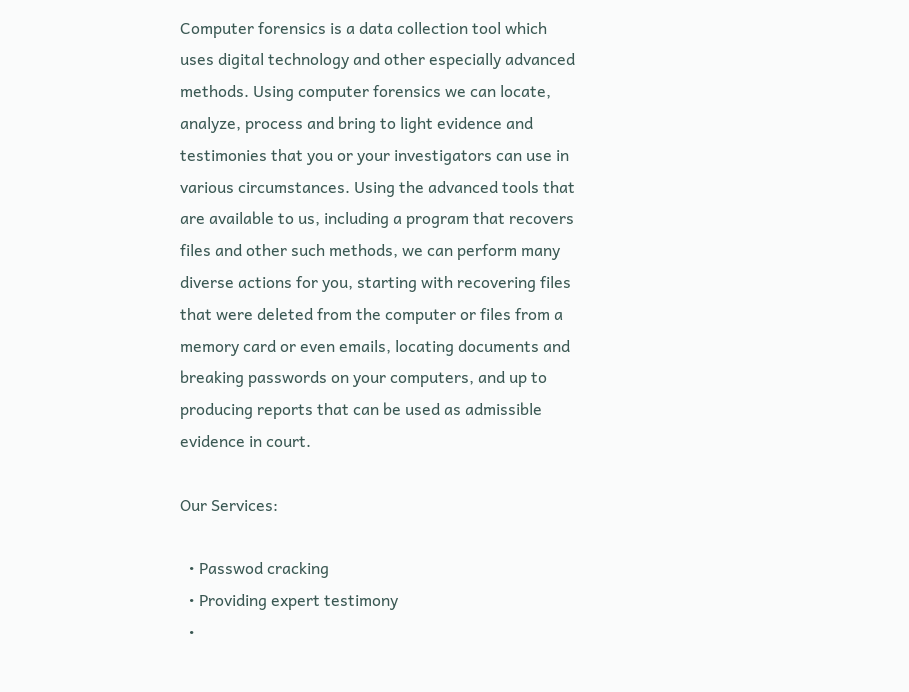Computer forensics is a data collection tool which uses digital technology and other especially advanced methods. Using computer forensics we can locate, analyze, process and bring to light evidence and testimonies that you or your investigators can use in various circumstances. Using the advanced tools that are available to us, including a program that recovers files and other such methods, we can perform many diverse actions for you, starting with recovering files that were deleted from the computer or files from a memory card or even emails, locating documents and breaking passwords on your computers, and up to producing reports that can be used as admissible evidence in court.

Our Services:

  • Passwod cracking
  • Providing expert testimony
  •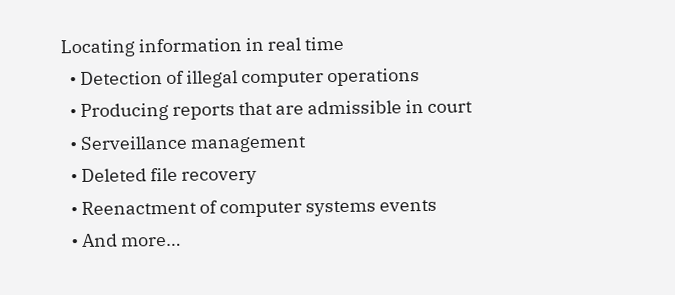Locating information in real time
  • Detection of illegal computer operations
  • Producing reports that are admissible in court
  • Serveillance management
  • Deleted file recovery
  • Reenactment of computer systems events
  • And more…